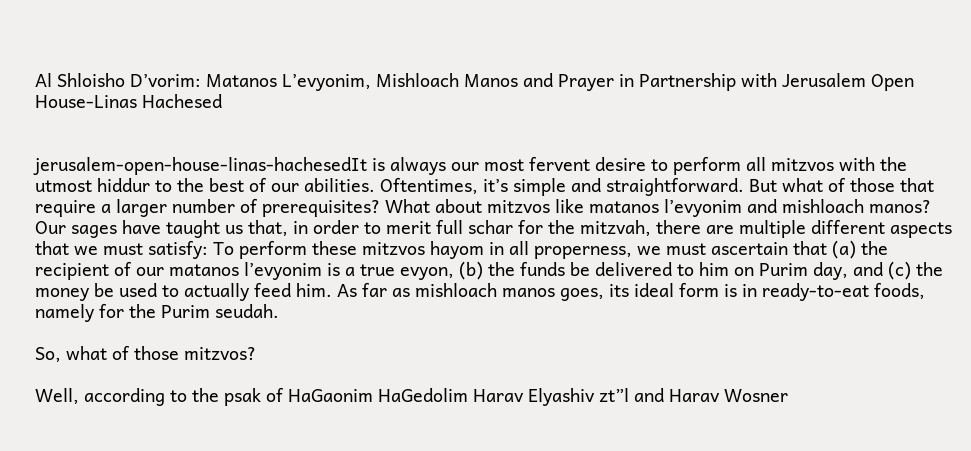Al Shloisho D’vorim: Matanos L’evyonim, Mishloach Manos and Prayer in Partnership with Jerusalem Open House-Linas Hachesed


jerusalem-open-house-linas-hachesedIt is always our most fervent desire to perform all mitzvos with the utmost hiddur to the best of our abilities. Oftentimes, it’s simple and straightforward. But what of those that require a larger number of prerequisites? What about mitzvos like matanos l’evyonim and mishloach manos? Our sages have taught us that, in order to merit full schar for the mitzvah, there are multiple different aspects that we must satisfy: To perform these mitzvos hayom in all properness, we must ascertain that (a) the recipient of our matanos l’evyonim is a true evyon, (b) the funds be delivered to him on Purim day, and (c) the money be used to actually feed him. As far as mishloach manos goes, its ideal form is in ready-to-eat foods, namely for the Purim seudah.

So, what of those mitzvos?

Well, according to the psak of HaGaonim HaGedolim Harav Elyashiv zt”l and Harav Wosner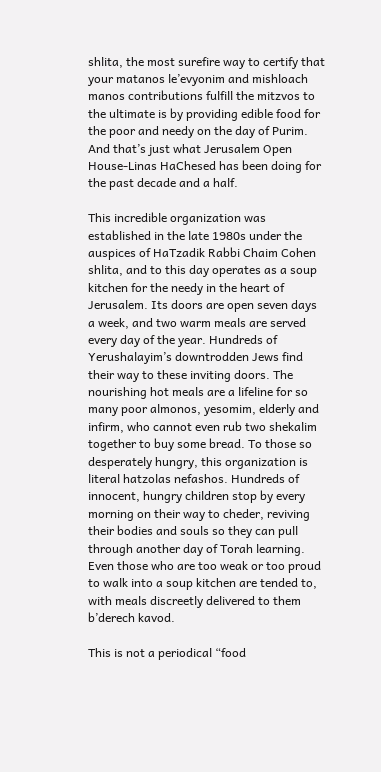shlita, the most surefire way to certify that your matanos le’evyonim and mishloach manos contributions fulfill the mitzvos to the ultimate is by providing edible food for the poor and needy on the day of Purim. And that’s just what Jerusalem Open House-Linas HaChesed has been doing for the past decade and a half.

This incredible organization was established in the late 1980s under the auspices of HaTzadik Rabbi Chaim Cohen shlita, and to this day operates as a soup kitchen for the needy in the heart of Jerusalem. Its doors are open seven days a week, and two warm meals are served every day of the year. Hundreds of Yerushalayim’s downtrodden Jews find their way to these inviting doors. The nourishing hot meals are a lifeline for so many poor almonos, yesomim, elderly and infirm, who cannot even rub two shekalim together to buy some bread. To those so desperately hungry, this organization is literal hatzolas nefashos. Hundreds of innocent, hungry children stop by every morning on their way to cheder, reviving their bodies and souls so they can pull through another day of Torah learning. Even those who are too weak or too proud to walk into a soup kitchen are tended to, with meals discreetly delivered to them b’derech kavod.

This is not a periodical “food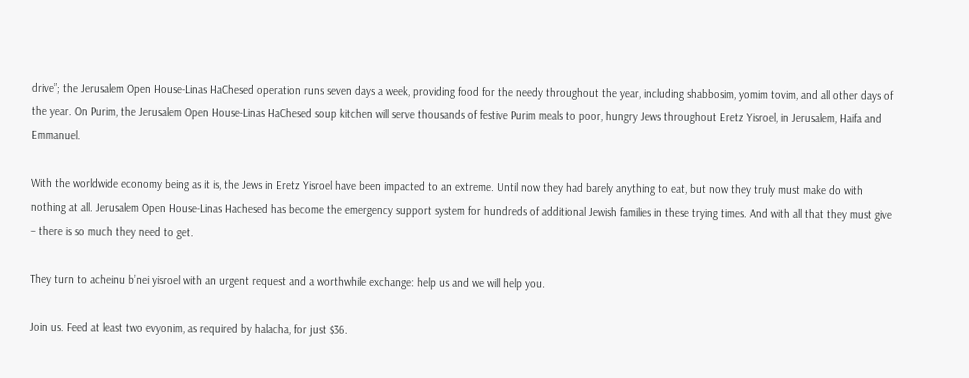drive”; the Jerusalem Open House-Linas HaChesed operation runs seven days a week, providing food for the needy throughout the year, including shabbosim, yomim tovim, and all other days of the year. On Purim, the Jerusalem Open House-Linas HaChesed soup kitchen will serve thousands of festive Purim meals to poor, hungry Jews throughout Eretz Yisroel, in Jerusalem, Haifa and Emmanuel.

With the worldwide economy being as it is, the Jews in Eretz Yisroel have been impacted to an extreme. Until now they had barely anything to eat, but now they truly must make do with nothing at all. Jerusalem Open House-Linas Hachesed has become the emergency support system for hundreds of additional Jewish families in these trying times. And with all that they must give – there is so much they need to get.

They turn to acheinu b’nei yisroel with an urgent request and a worthwhile exchange: help us and we will help you.

Join us. Feed at least two evyonim, as required by halacha, for just $36.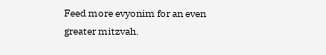Feed more evyonim for an even greater mitzvah.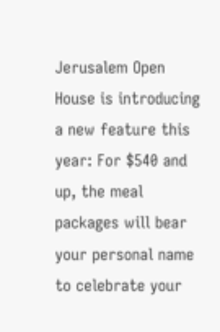Jerusalem Open House is introducing a new feature this year: For $540 and up, the meal packages will bear your personal name to celebrate your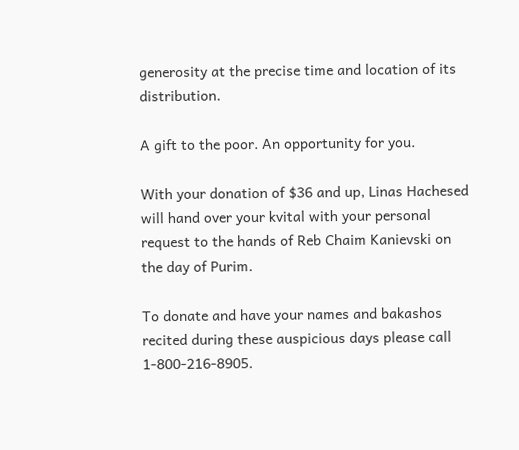generosity at the precise time and location of its distribution.

A gift to the poor. An opportunity for you.

With your donation of $36 and up, Linas Hachesed will hand over your kvital with your personal request to the hands of Reb Chaim Kanievski on the day of Purim.

To donate and have your names and bakashos recited during these auspicious days please call 1-800-216-8905.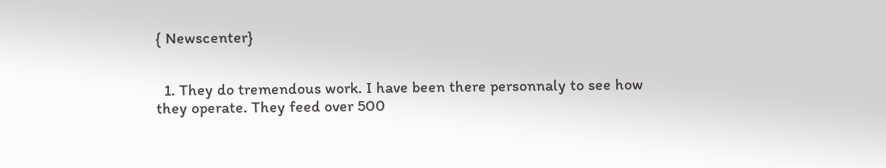{ Newscenter}


  1. They do tremendous work. I have been there personnaly to see how they operate. They feed over 500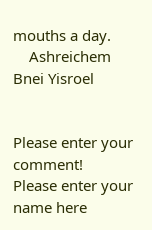mouths a day.
    Ashreichem Bnei Yisroel


Please enter your comment!
Please enter your name here